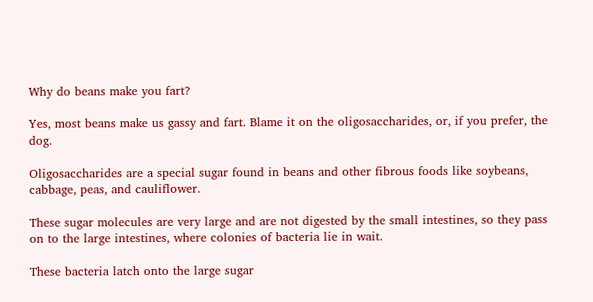Why do beans make you fart?

Yes, most beans make us gassy and fart. Blame it on the oligosaccharides, or, if you prefer, the dog.

Oligosaccharides are a special sugar found in beans and other fibrous foods like soybeans, cabbage, peas, and cauliflower.

These sugar molecules are very large and are not digested by the small intestines, so they pass on to the large intestines, where colonies of bacteria lie in wait.

These bacteria latch onto the large sugar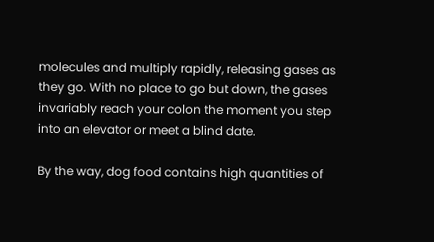molecules and multiply rapidly, releasing gases as they go. With no place to go but down, the gases invariably reach your colon the moment you step into an elevator or meet a blind date.

By the way, dog food contains high quantities of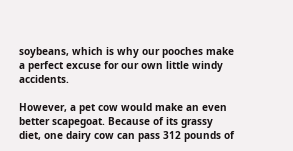soybeans, which is why our pooches make a perfect excuse for our own little windy accidents.

However, a pet cow would make an even better scapegoat. Because of its grassy diet, one dairy cow can pass 312 pounds of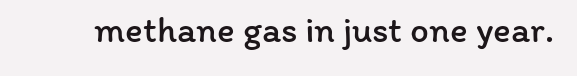methane gas in just one year.